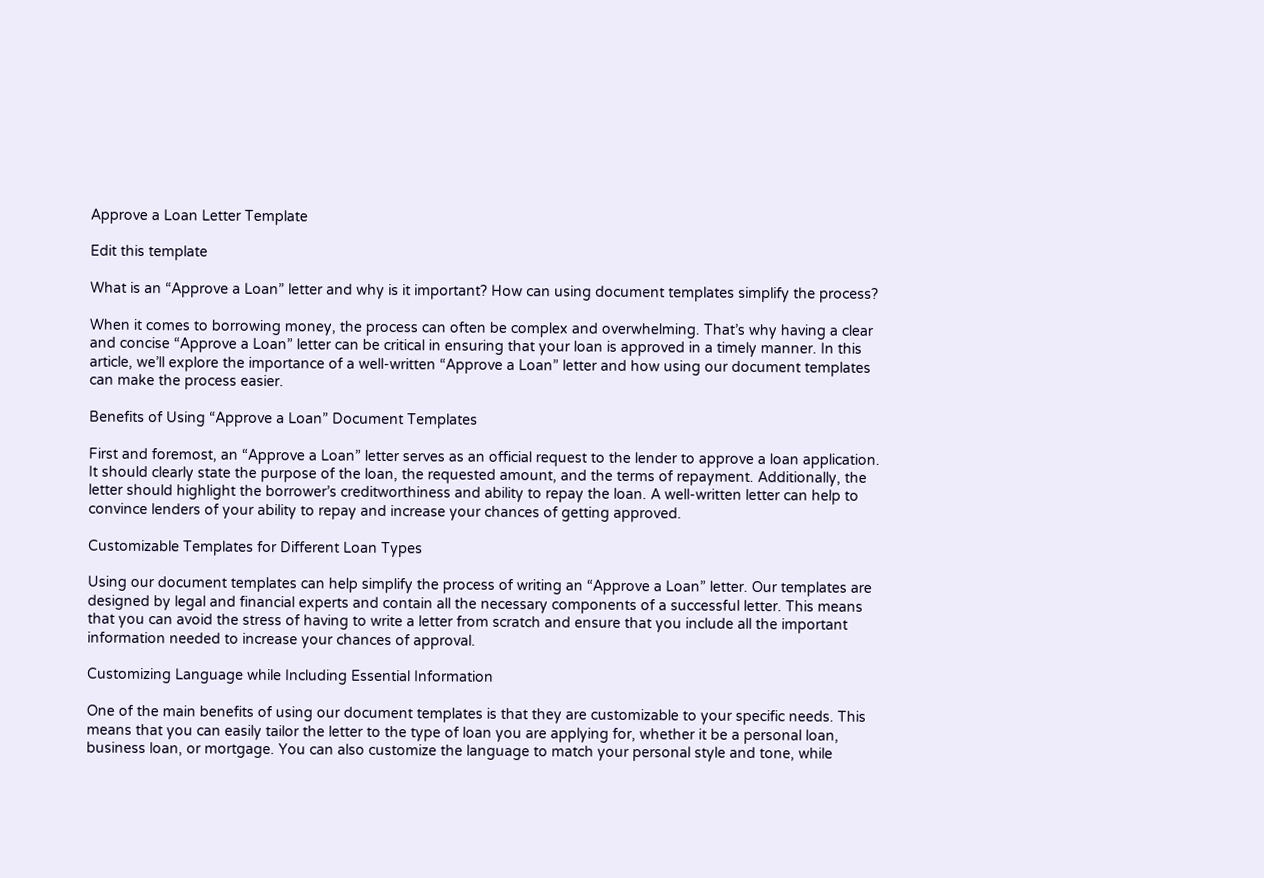Approve a Loan Letter Template

Edit this template

What is an “Approve a Loan” letter and why is it important? How can using document templates simplify the process?

When it comes to borrowing money, the process can often be complex and overwhelming. That’s why having a clear and concise “Approve a Loan” letter can be critical in ensuring that your loan is approved in a timely manner. In this article, we’ll explore the importance of a well-written “Approve a Loan” letter and how using our document templates can make the process easier.

Benefits of Using “Approve a Loan” Document Templates

First and foremost, an “Approve a Loan” letter serves as an official request to the lender to approve a loan application. It should clearly state the purpose of the loan, the requested amount, and the terms of repayment. Additionally, the letter should highlight the borrower’s creditworthiness and ability to repay the loan. A well-written letter can help to convince lenders of your ability to repay and increase your chances of getting approved.

Customizable Templates for Different Loan Types

Using our document templates can help simplify the process of writing an “Approve a Loan” letter. Our templates are designed by legal and financial experts and contain all the necessary components of a successful letter. This means that you can avoid the stress of having to write a letter from scratch and ensure that you include all the important information needed to increase your chances of approval.

Customizing Language while Including Essential Information

One of the main benefits of using our document templates is that they are customizable to your specific needs. This means that you can easily tailor the letter to the type of loan you are applying for, whether it be a personal loan, business loan, or mortgage. You can also customize the language to match your personal style and tone, while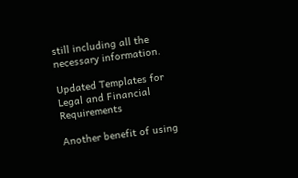still including all the necessary information.

Updated Templates for Legal and Financial Requirements

Another benefit of using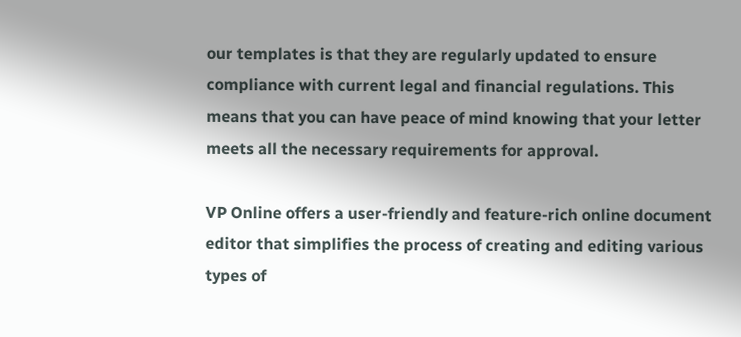our templates is that they are regularly updated to ensure compliance with current legal and financial regulations. This means that you can have peace of mind knowing that your letter meets all the necessary requirements for approval.

VP Online offers a user-friendly and feature-rich online document editor that simplifies the process of creating and editing various types of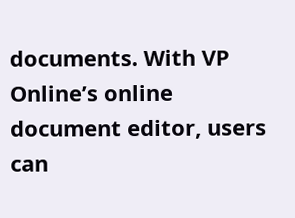documents. With VP Online’s online document editor, users can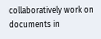collaboratively work on documents in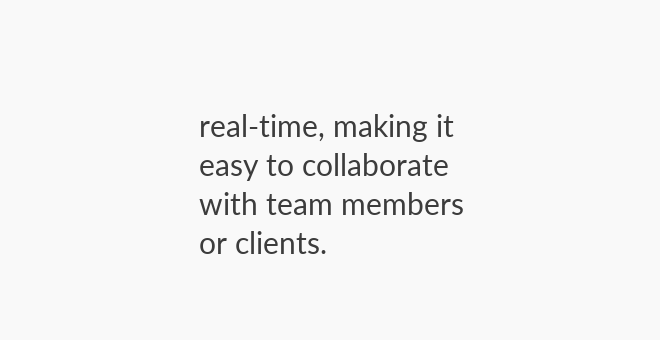real-time, making it easy to collaborate with team members or clients.